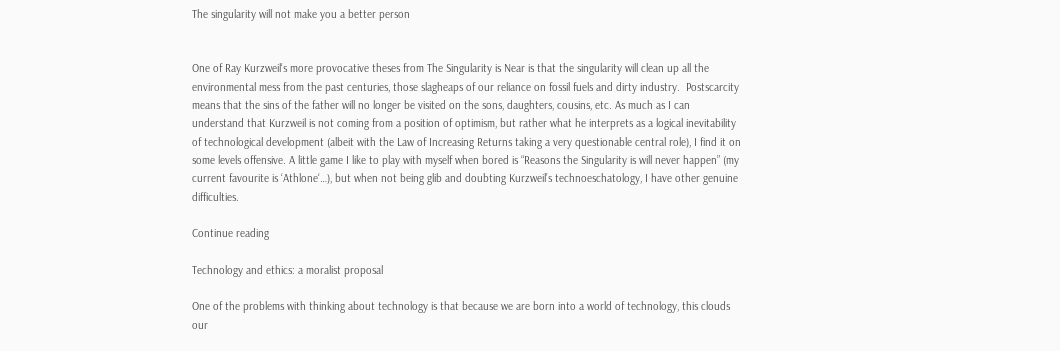The singularity will not make you a better person


One of Ray Kurzweil‘s more provocative theses from The Singularity is Near is that the singularity will clean up all the environmental mess from the past centuries, those slagheaps of our reliance on fossil fuels and dirty industry.  Postscarcity means that the sins of the father will no longer be visited on the sons, daughters, cousins, etc. As much as I can understand that Kurzweil is not coming from a position of optimism, but rather what he interprets as a logical inevitability of technological development (albeit with the Law of Increasing Returns taking a very questionable central role), I find it on some levels offensive. A little game I like to play with myself when bored is “Reasons the Singularity is will never happen” (my current favourite is ‘Athlone‘…), but when not being glib and doubting Kurzweil’s technoeschatology, I have other genuine difficulties.

Continue reading

Technology and ethics: a moralist proposal

One of the problems with thinking about technology is that because we are born into a world of technology, this clouds our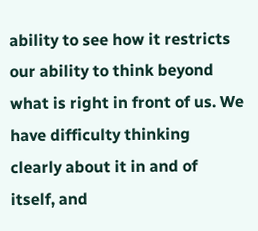ability to see how it restricts our ability to think beyond what is right in front of us. We have difficulty thinking clearly about it in and of itself, and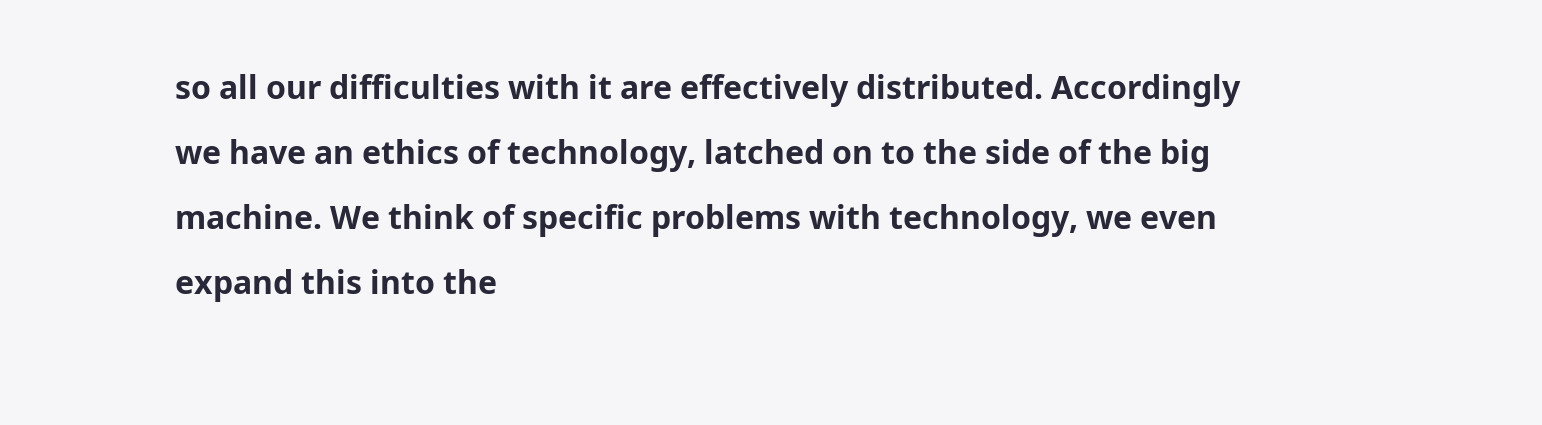so all our difficulties with it are effectively distributed. Accordingly we have an ethics of technology, latched on to the side of the big machine. We think of specific problems with technology, we even expand this into the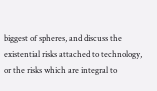biggest of spheres, and discuss the existential risks attached to technology, or the risks which are integral to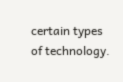certain types of technology.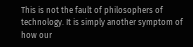This is not the fault of philosophers of technology. It is simply another symptom of how our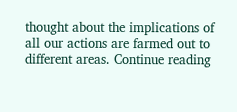thought about the implications of all our actions are farmed out to different areas. Continue reading